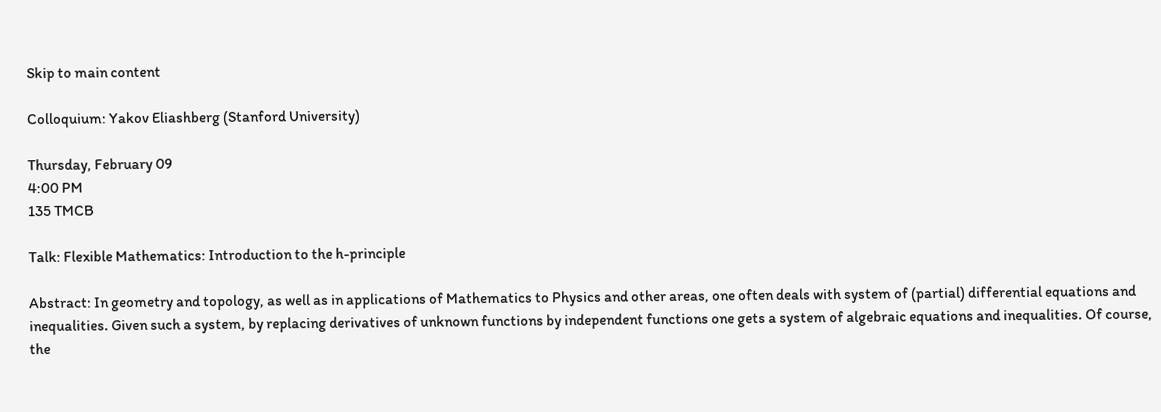Skip to main content

Colloquium: Yakov Eliashberg (Stanford University)

Thursday, February 09
4:00 PM
135 TMCB

Talk: Flexible Mathematics: Introduction to the h-principle

Abstract: In geometry and topology, as well as in applications of Mathematics to Physics and other areas, one often deals with system of (partial) differential equations and inequalities. Given such a system, by replacing derivatives of unknown functions by independent functions one gets a system of algebraic equations and inequalities. Of course, the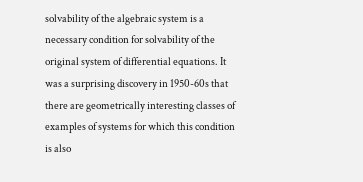solvability of the algebraic system is a necessary condition for solvability of the original system of differential equations. It was a surprising discovery in 1950-60s that there are geometrically interesting classes of examples of systems for which this condition is also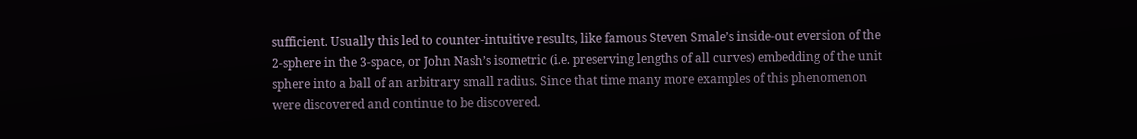sufficient. Usually this led to counter-intuitive results, like famous Steven Smale’s inside-out eversion of the 2-sphere in the 3-space, or John Nash’s isometric (i.e. preserving lengths of all curves) embedding of the unit sphere into a ball of an arbitrary small radius. Since that time many more examples of this phenomenon were discovered and continue to be discovered.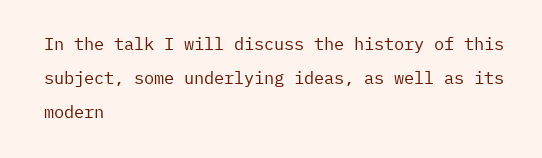In the talk I will discuss the history of this subject, some underlying ideas, as well as its modern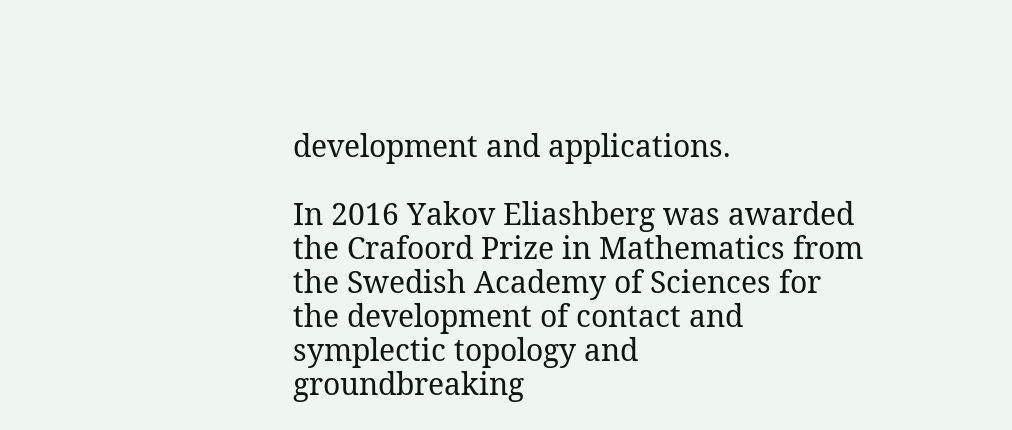development and applications.

In 2016 Yakov Eliashberg was awarded the Crafoord Prize in Mathematics from the Swedish Academy of Sciences for the development of contact and symplectic topology and groundbreaking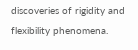discoveries of rigidity and flexibility phenomena.